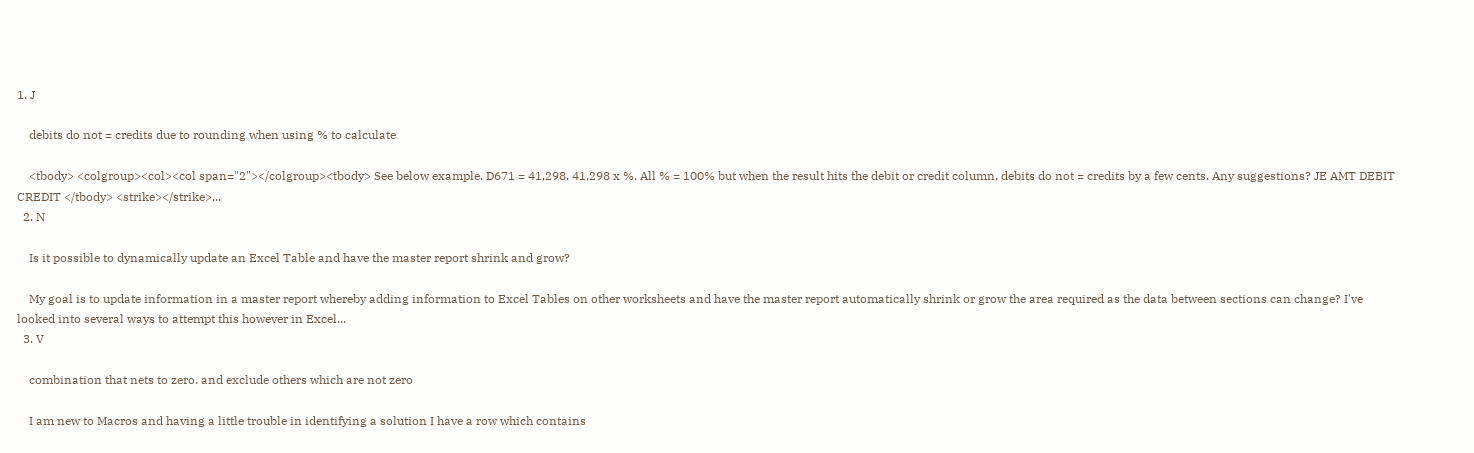1. J

    debits do not = credits due to rounding when using % to calculate

    <tbody> <colgroup><col><col span="2"></colgroup><tbody> See below example. D671 = 41,298. 41,298 x %. All % = 100% but when the result hits the debit or credit column, debits do not = credits by a few cents. Any suggestions? JE AMT DEBIT CREDIT </tbody> <strike></strike>...
  2. N

    Is it possible to dynamically update an Excel Table and have the master report shrink and grow?

    My goal is to update information in a master report whereby adding information to Excel Tables on other worksheets and have the master report automatically shrink or grow the area required as the data between sections can change? I've looked into several ways to attempt this however in Excel...
  3. V

    combination that nets to zero. and exclude others which are not zero

    I am new to Macros and having a little trouble in identifying a solution I have a row which contains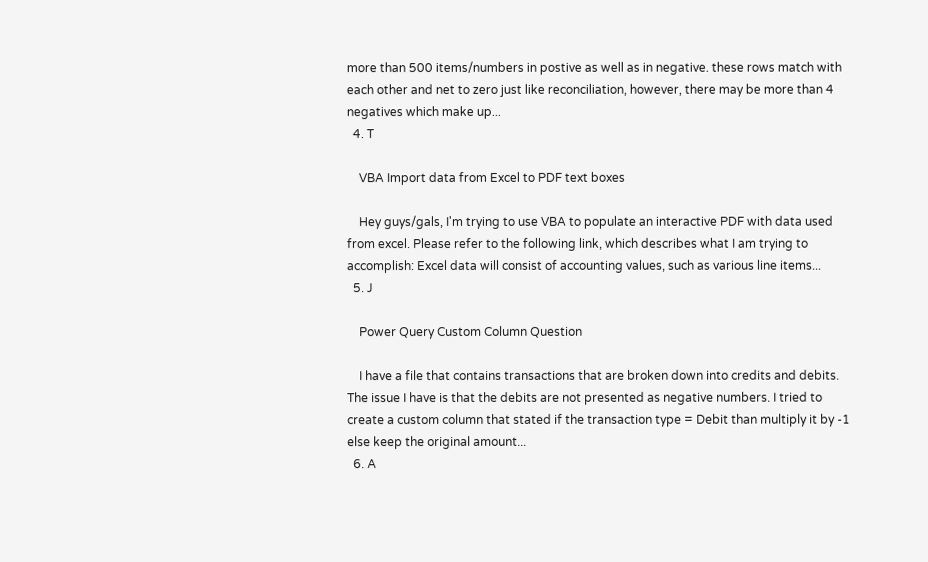more than 500 items/numbers in postive as well as in negative. these rows match with each other and net to zero just like reconciliation, however, there may be more than 4 negatives which make up...
  4. T

    VBA Import data from Excel to PDF text boxes

    Hey guys/gals, I'm trying to use VBA to populate an interactive PDF with data used from excel. Please refer to the following link, which describes what I am trying to accomplish: Excel data will consist of accounting values, such as various line items...
  5. J

    Power Query Custom Column Question

    I have a file that contains transactions that are broken down into credits and debits. The issue I have is that the debits are not presented as negative numbers. I tried to create a custom column that stated if the transaction type = Debit than multiply it by -1 else keep the original amount...
  6. A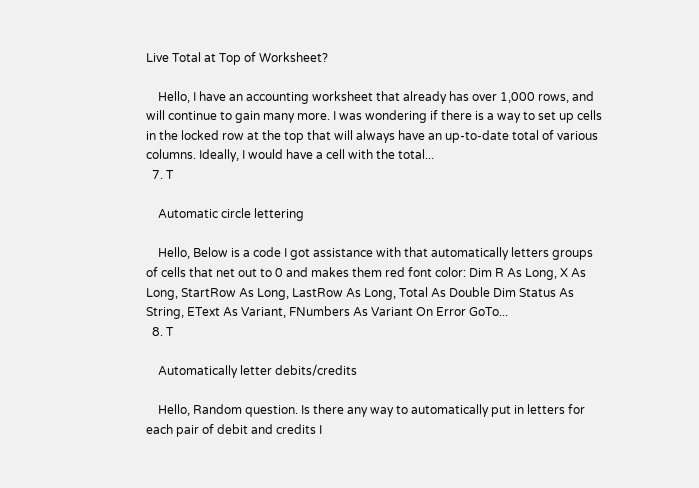Live Total at Top of Worksheet?

    Hello, I have an accounting worksheet that already has over 1,000 rows, and will continue to gain many more. I was wondering if there is a way to set up cells in the locked row at the top that will always have an up-to-date total of various columns. Ideally, I would have a cell with the total...
  7. T

    Automatic circle lettering

    Hello, Below is a code I got assistance with that automatically letters groups of cells that net out to 0 and makes them red font color: Dim R As Long, X As Long, StartRow As Long, LastRow As Long, Total As Double Dim Status As String, EText As Variant, FNumbers As Variant On Error GoTo...
  8. T

    Automatically letter debits/credits

    Hello, Random question. Is there any way to automatically put in letters for each pair of debit and credits I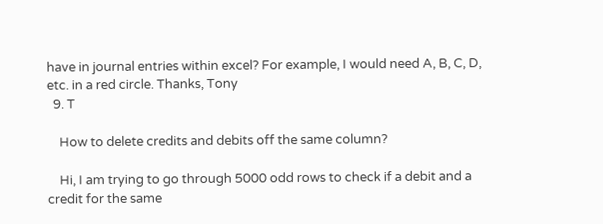have in journal entries within excel? For example, I would need A, B, C, D, etc. in a red circle. Thanks, Tony
  9. T

    How to delete credits and debits off the same column?

    Hi, I am trying to go through 5000 odd rows to check if a debit and a credit for the same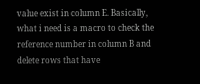value exist in column E. Basically, what i need is a macro to check the reference number in column B and delete rows that have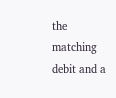the matching debit and a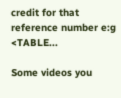credit for that reference number e:g <TABLE...

Some videos you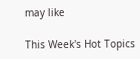may like

This Week's Hot Topics